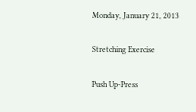Monday, January 21, 2013

Stretching Exercise

Push Up-Press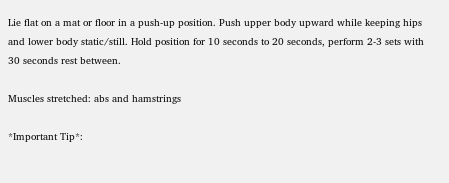Lie flat on a mat or floor in a push-up position. Push upper body upward while keeping hips and lower body static/still. Hold position for 10 seconds to 20 seconds, perform 2-3 sets with 30 seconds rest between.

Muscles stretched: abs and hamstrings

*Important Tip*: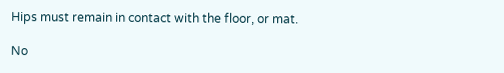Hips must remain in contact with the floor, or mat.

No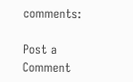comments:

Post a Comment